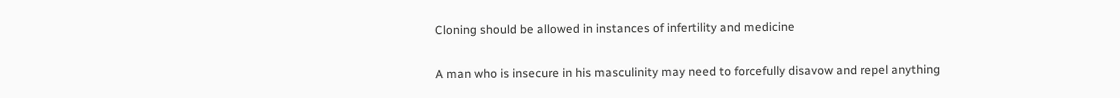Cloning should be allowed in instances of infertility and medicine

A man who is insecure in his masculinity may need to forcefully disavow and repel anything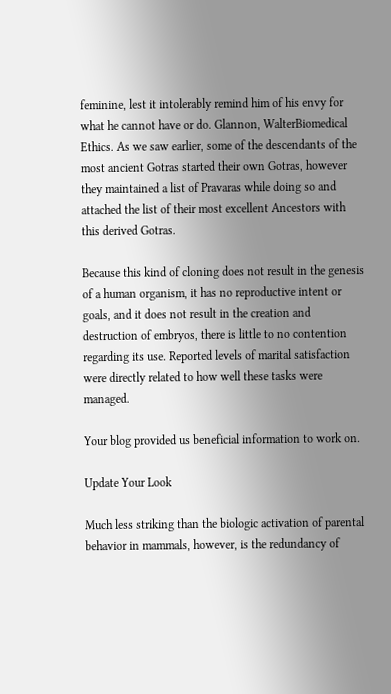feminine, lest it intolerably remind him of his envy for what he cannot have or do. Glannon, WalterBiomedical Ethics. As we saw earlier, some of the descendants of the most ancient Gotras started their own Gotras, however they maintained a list of Pravaras while doing so and attached the list of their most excellent Ancestors with this derived Gotras.

Because this kind of cloning does not result in the genesis of a human organism, it has no reproductive intent or goals, and it does not result in the creation and destruction of embryos, there is little to no contention regarding its use. Reported levels of marital satisfaction were directly related to how well these tasks were managed.

Your blog provided us beneficial information to work on.

Update Your Look

Much less striking than the biologic activation of parental behavior in mammals, however, is the redundancy of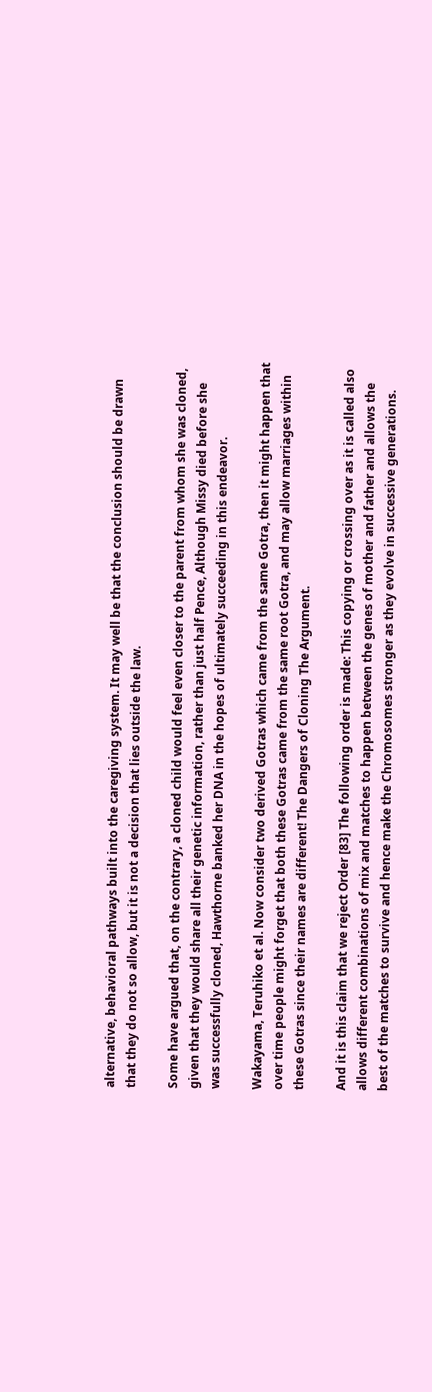alternative, behavioral pathways built into the caregiving system. It may well be that the conclusion should be drawn that they do not so allow, but it is not a decision that lies outside the law.

Some have argued that, on the contrary, a cloned child would feel even closer to the parent from whom she was cloned, given that they would share all their genetic information, rather than just half Pence, Although Missy died before she was successfully cloned, Hawthorne banked her DNA in the hopes of ultimately succeeding in this endeavor.

Wakayama, Teruhiko et al. Now consider two derived Gotras which came from the same Gotra, then it might happen that over time people might forget that both these Gotras came from the same root Gotra, and may allow marriages within these Gotras since their names are different! The Dangers of Cloning The Argument.

And it is this claim that we reject Order [83] The following order is made: This copying or crossing over as it is called also allows different combinations of mix and matches to happen between the genes of mother and father and allows the best of the matches to survive and hence make the Chromosomes stronger as they evolve in successive generations.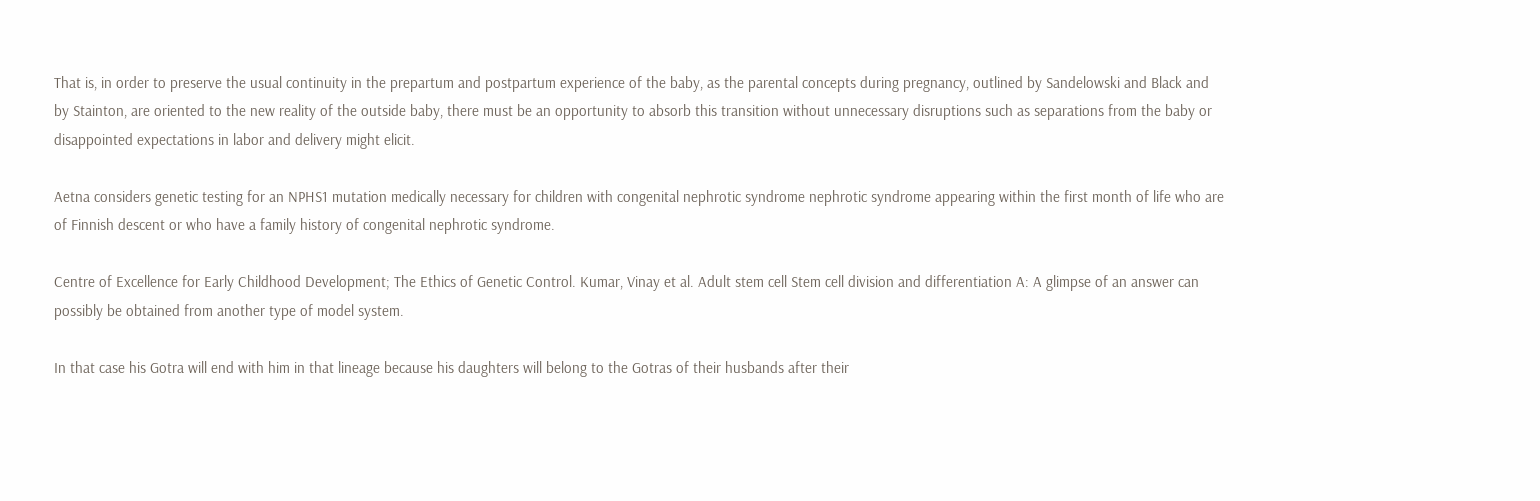That is, in order to preserve the usual continuity in the prepartum and postpartum experience of the baby, as the parental concepts during pregnancy, outlined by Sandelowski and Black and by Stainton, are oriented to the new reality of the outside baby, there must be an opportunity to absorb this transition without unnecessary disruptions such as separations from the baby or disappointed expectations in labor and delivery might elicit.

Aetna considers genetic testing for an NPHS1 mutation medically necessary for children with congenital nephrotic syndrome nephrotic syndrome appearing within the first month of life who are of Finnish descent or who have a family history of congenital nephrotic syndrome.

Centre of Excellence for Early Childhood Development; The Ethics of Genetic Control. Kumar, Vinay et al. Adult stem cell Stem cell division and differentiation A: A glimpse of an answer can possibly be obtained from another type of model system.

In that case his Gotra will end with him in that lineage because his daughters will belong to the Gotras of their husbands after their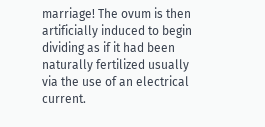marriage! The ovum is then artificially induced to begin dividing as if it had been naturally fertilized usually via the use of an electrical current.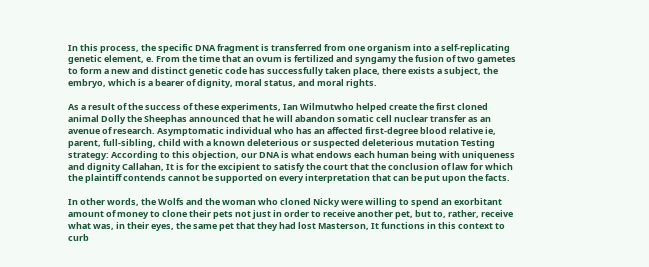In this process, the specific DNA fragment is transferred from one organism into a self-replicating genetic element, e. From the time that an ovum is fertilized and syngamy the fusion of two gametes to form a new and distinct genetic code has successfully taken place, there exists a subject, the embryo, which is a bearer of dignity, moral status, and moral rights.

As a result of the success of these experiments, Ian Wilmutwho helped create the first cloned animal Dolly the Sheephas announced that he will abandon somatic cell nuclear transfer as an avenue of research. Asymptomatic individual who has an affected first-degree blood relative ie, parent, full-sibling, child with a known deleterious or suspected deleterious mutation Testing strategy: According to this objection, our DNA is what endows each human being with uniqueness and dignity Callahan, It is for the excipient to satisfy the court that the conclusion of law for which the plaintiff contends cannot be supported on every interpretation that can be put upon the facts.

In other words, the Wolfs and the woman who cloned Nicky were willing to spend an exorbitant amount of money to clone their pets not just in order to receive another pet, but to, rather, receive what was, in their eyes, the same pet that they had lost Masterson, It functions in this context to curb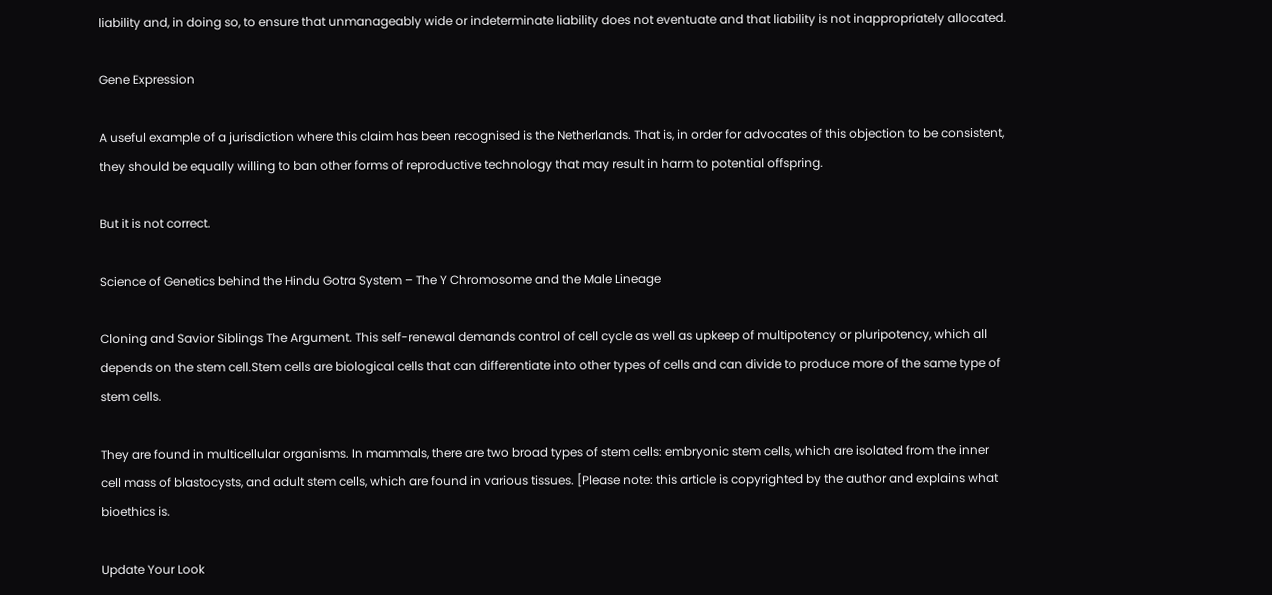liability and, in doing so, to ensure that unmanageably wide or indeterminate liability does not eventuate and that liability is not inappropriately allocated.

Gene Expression

A useful example of a jurisdiction where this claim has been recognised is the Netherlands. That is, in order for advocates of this objection to be consistent, they should be equally willing to ban other forms of reproductive technology that may result in harm to potential offspring.

But it is not correct.

Science of Genetics behind the Hindu Gotra System – The Y Chromosome and the Male Lineage

Cloning and Savior Siblings The Argument. This self-renewal demands control of cell cycle as well as upkeep of multipotency or pluripotency, which all depends on the stem cell.Stem cells are biological cells that can differentiate into other types of cells and can divide to produce more of the same type of stem cells.

They are found in multicellular organisms. In mammals, there are two broad types of stem cells: embryonic stem cells, which are isolated from the inner cell mass of blastocysts, and adult stem cells, which are found in various tissues. [Please note: this article is copyrighted by the author and explains what bioethics is.

Update Your Look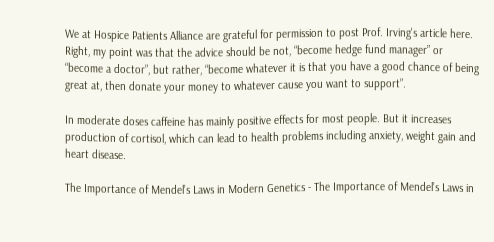We at Hospice Patients Alliance are grateful for permission to post Prof. Irving's article here. Right, my point was that the advice should be not, “become hedge fund manager” or “become a doctor”, but rather, “become whatever it is that you have a good chance of being great at, then donate your money to whatever cause you want to support”.

In moderate doses caffeine has mainly positive effects for most people. But it increases production of cortisol, which can lead to health problems including anxiety, weight gain and heart disease.

The Importance of Mendel’s Laws in Modern Genetics - The Importance of Mendel’s Laws in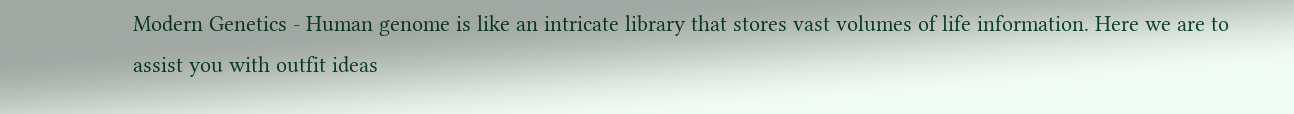Modern Genetics - Human genome is like an intricate library that stores vast volumes of life information. Here we are to assist you with outfit ideas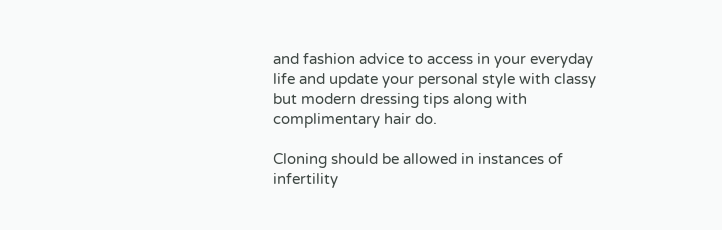and fashion advice to access in your everyday life and update your personal style with classy but modern dressing tips along with complimentary hair do.

Cloning should be allowed in instances of infertility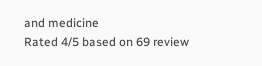and medicine
Rated 4/5 based on 69 review